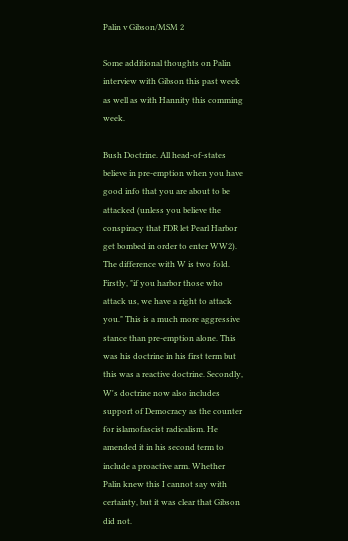Palin v Gibson/MSM 2

Some additional thoughts on Palin interview with Gibson this past week as well as with Hannity this comming week.

Bush Doctrine. All head-of-states believe in pre-emption when you have good info that you are about to be attacked (unless you believe the conspiracy that FDR let Pearl Harbor get bombed in order to enter WW2). The difference with W is two fold. Firstly, "if you harbor those who attack us, we have a right to attack you." This is a much more aggressive stance than pre-emption alone. This was his doctrine in his first term but this was a reactive doctrine. Secondly, W's doctrine now also includes support of Democracy as the counter for islamofascist radicalism. He amended it in his second term to include a proactive arm. Whether Palin knew this I cannot say with certainty, but it was clear that Gibson did not.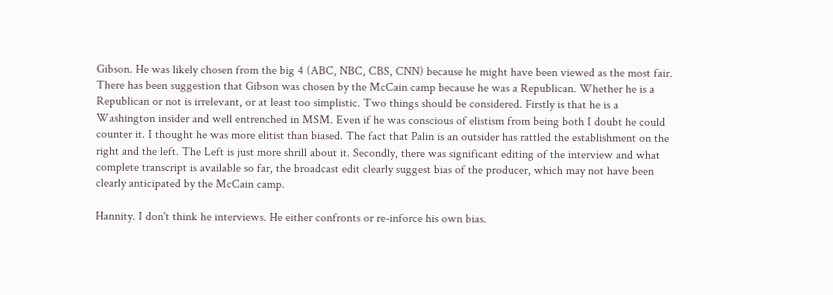Gibson. He was likely chosen from the big 4 (ABC, NBC, CBS, CNN) because he might have been viewed as the most fair. There has been suggestion that Gibson was chosen by the McCain camp because he was a Republican. Whether he is a Republican or not is irrelevant, or at least too simplistic. Two things should be considered. Firstly is that he is a Washington insider and well entrenched in MSM. Even if he was conscious of elistism from being both I doubt he could counter it. I thought he was more elitist than biased. The fact that Palin is an outsider has rattled the establishment on the right and the left. The Left is just more shrill about it. Secondly, there was significant editing of the interview and what complete transcript is available so far, the broadcast edit clearly suggest bias of the producer, which may not have been clearly anticipated by the McCain camp.

Hannity. I don't think he interviews. He either confronts or re-inforce his own bias.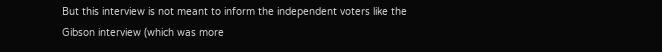But this interview is not meant to inform the independent voters like the Gibson interview (which was more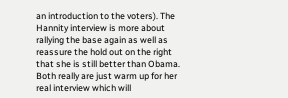an introduction to the voters). The Hannity interview is more about rallying the base again as well as reassure the hold out on the right that she is still better than Obama. Both really are just warm up for her real interview which will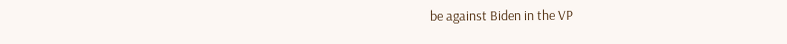be against Biden in the VP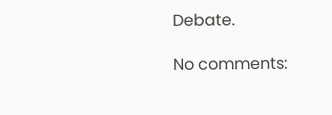Debate.

No comments: